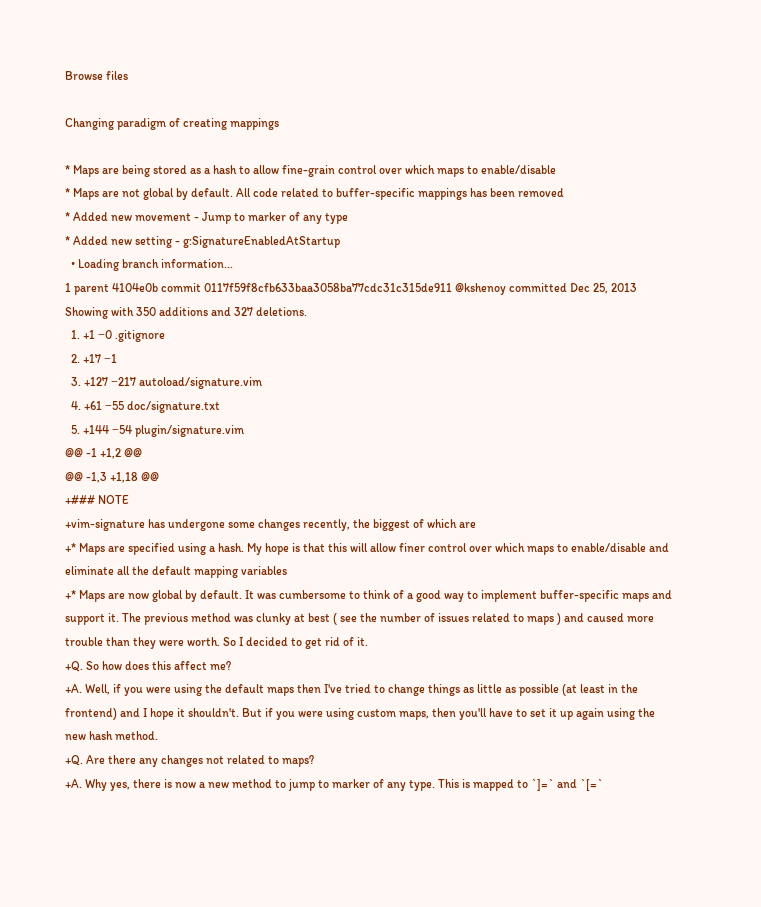Browse files

Changing paradigm of creating mappings

* Maps are being stored as a hash to allow fine-grain control over which maps to enable/disable
* Maps are not global by default. All code related to buffer-specific mappings has been removed
* Added new movement - Jump to marker of any type
* Added new setting - g:SignatureEnabledAtStartup
  • Loading branch information...
1 parent 4104e0b commit 0117f59f8cfb633baa3058ba77cdc31c315de911 @kshenoy committed Dec 25, 2013
Showing with 350 additions and 327 deletions.
  1. +1 −0 .gitignore
  2. +17 −1
  3. +127 −217 autoload/signature.vim
  4. +61 −55 doc/signature.txt
  5. +144 −54 plugin/signature.vim
@@ -1 +1,2 @@
@@ -1,3 +1,18 @@
+### NOTE
+vim-signature has undergone some changes recently, the biggest of which are
+* Maps are specified using a hash. My hope is that this will allow finer control over which maps to enable/disable and eliminate all the default mapping variables
+* Maps are now global by default. It was cumbersome to think of a good way to implement buffer-specific maps and support it. The previous method was clunky at best ( see the number of issues related to maps ) and caused more trouble than they were worth. So I decided to get rid of it.
+Q. So how does this affect me?
+A. Well, if you were using the default maps then I've tried to change things as little as possible (at least in the frontend) and I hope it shouldn't. But if you were using custom maps, then you'll have to set it up again using the new hash method.
+Q. Are there any changes not related to maps?
+A. Why yes, there is now a new method to jump to marker of any type. This is mapped to `]=` and `[=`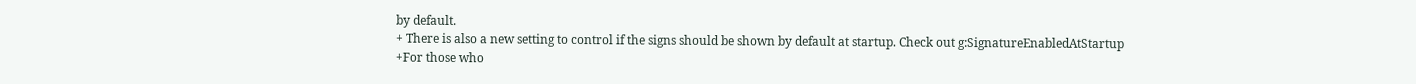by default.
+ There is also a new setting to control if the signs should be shown by default at startup. Check out g:SignatureEnabledAtStartup
+For those who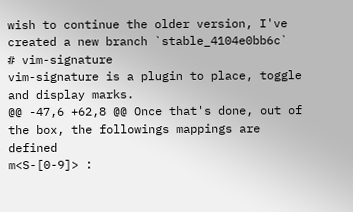wish to continue the older version, I've created a new branch `stable_4104e0bb6c`
# vim-signature
vim-signature is a plugin to place, toggle and display marks.
@@ -47,6 +62,8 @@ Once that's done, out of the box, the followings mappings are defined
m<S-[0-9]> :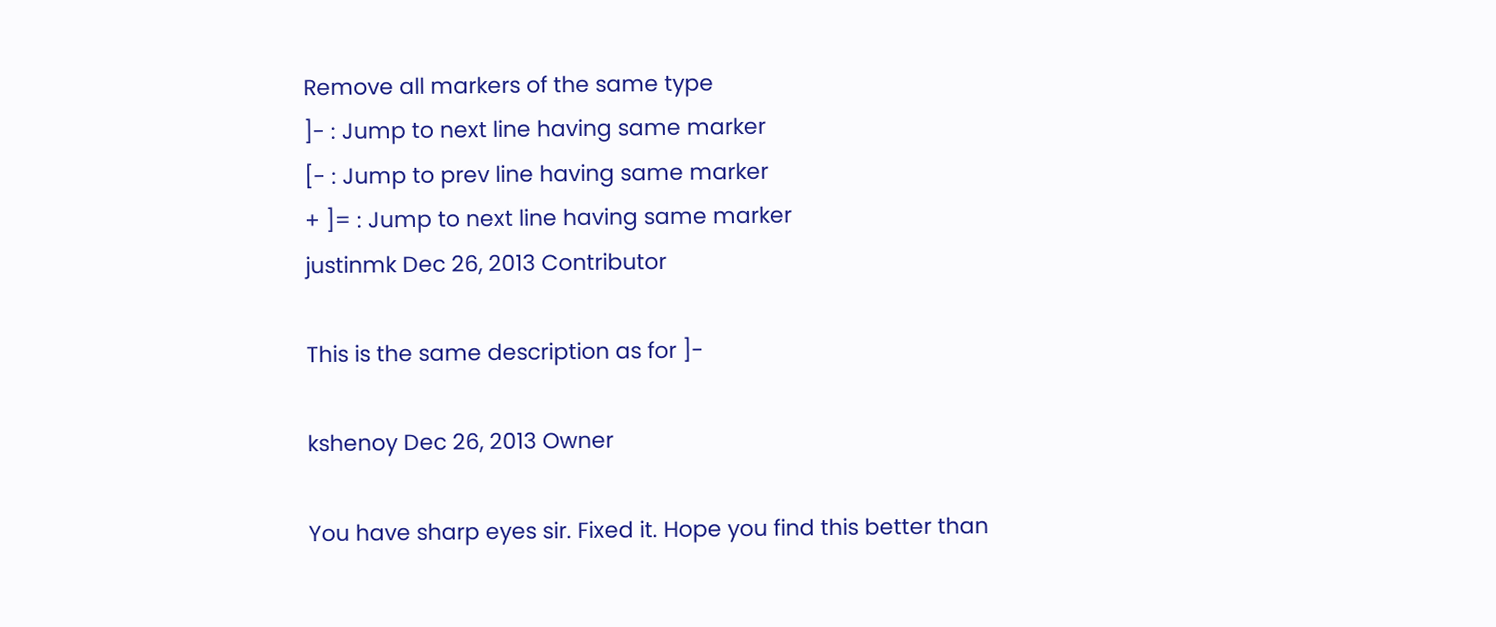Remove all markers of the same type
]- : Jump to next line having same marker
[- : Jump to prev line having same marker
+ ]= : Jump to next line having same marker
justinmk Dec 26, 2013 Contributor

This is the same description as for ]-

kshenoy Dec 26, 2013 Owner

You have sharp eyes sir. Fixed it. Hope you find this better than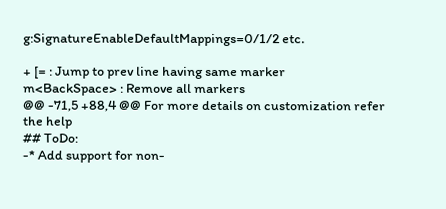g:SignatureEnableDefaultMappings=0/1/2 etc.

+ [= : Jump to prev line having same marker
m<BackSpace> : Remove all markers
@@ -71,5 +88,4 @@ For more details on customization refer the help
## ToDo:
-* Add support for non-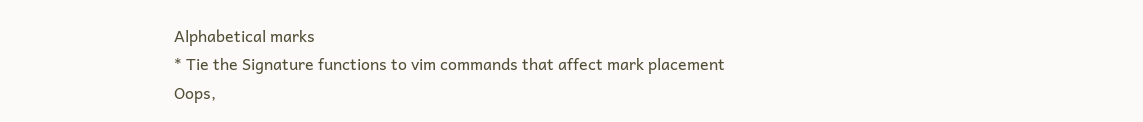Alphabetical marks
* Tie the Signature functions to vim commands that affect mark placement
Oops,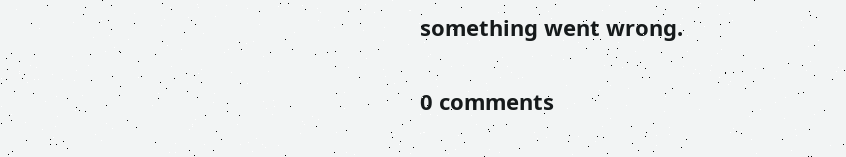something went wrong.

0 comments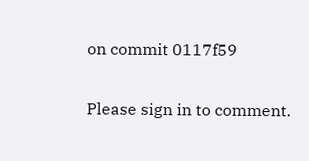on commit 0117f59

Please sign in to comment.